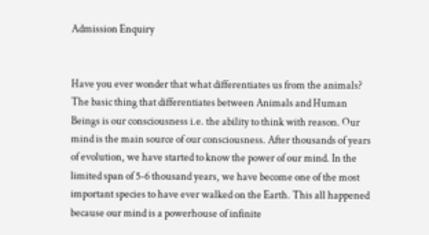Admission Enquiry


Have you ever wonder that what differentiates us from the animals?
The basic thing that differentiates between Animals and Human Beings is our consciousness i.e. the ability to think with reason. Our mind is the main source of our consciousness. After thousands of years of evolution, we have started to know the power of our mind. In the limited span of 5-6 thousand years, we have become one of the most important species to have ever walked on the Earth. This all happened because our mind is a powerhouse of infinite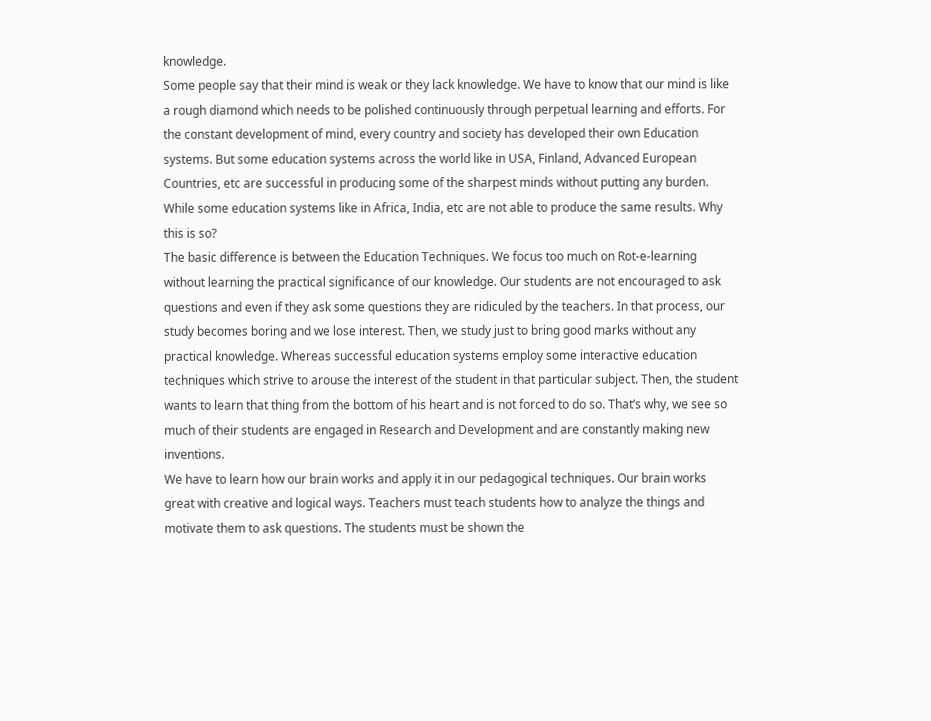knowledge.
Some people say that their mind is weak or they lack knowledge. We have to know that our mind is like a rough diamond which needs to be polished continuously through perpetual learning and efforts. For the constant development of mind, every country and society has developed their own Education systems. But some education systems across the world like in USA, Finland, Advanced European Countries, etc are successful in producing some of the sharpest minds without putting any burden. While some education systems like in Africa, India, etc are not able to produce the same results. Why this is so?
The basic difference is between the Education Techniques. We focus too much on Rot-e-learning without learning the practical significance of our knowledge. Our students are not encouraged to ask questions and even if they ask some questions they are ridiculed by the teachers. In that process, our study becomes boring and we lose interest. Then, we study just to bring good marks without any practical knowledge. Whereas successful education systems employ some interactive education techniques which strive to arouse the interest of the student in that particular subject. Then, the student wants to learn that thing from the bottom of his heart and is not forced to do so. That’s why, we see so much of their students are engaged in Research and Development and are constantly making new inventions.
We have to learn how our brain works and apply it in our pedagogical techniques. Our brain works great with creative and logical ways. Teachers must teach students how to analyze the things and motivate them to ask questions. The students must be shown the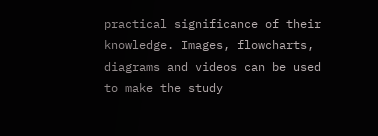practical significance of their knowledge. Images, flowcharts, diagrams and videos can be used to make the study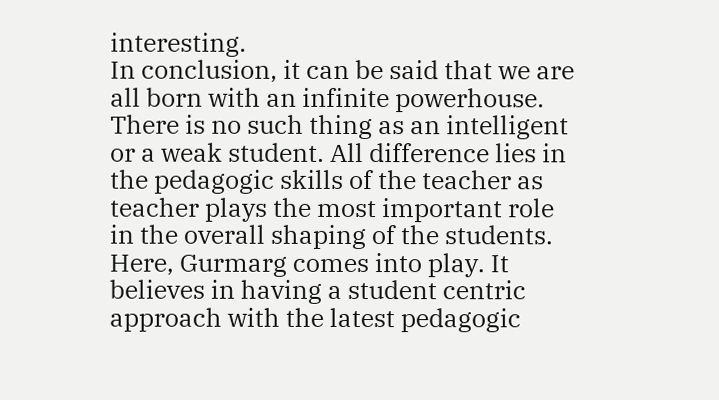interesting.
In conclusion, it can be said that we are all born with an infinite powerhouse. There is no such thing as an intelligent or a weak student. All difference lies in the pedagogic skills of the teacher as teacher plays the most important role in the overall shaping of the students. Here, Gurmarg comes into play. It believes in having a student centric approach with the latest pedagogic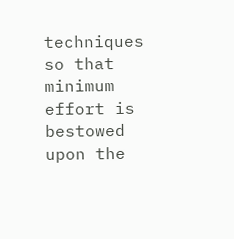techniques so that minimum effort is bestowed upon the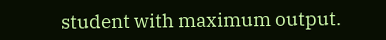student with maximum output.